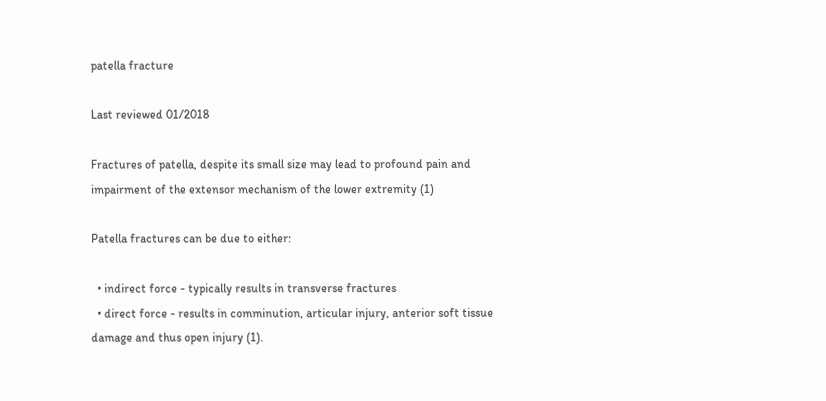patella fracture

Last reviewed 01/2018

Fractures of patella, despite its small size may lead to profound pain and impairment of the extensor mechanism of the lower extremity (1)

Patella fractures can be due to either:

  • indirect force - typically results in transverse fractures
  • direct force - results in comminution, articular injury, anterior soft tissue damage and thus open injury (1).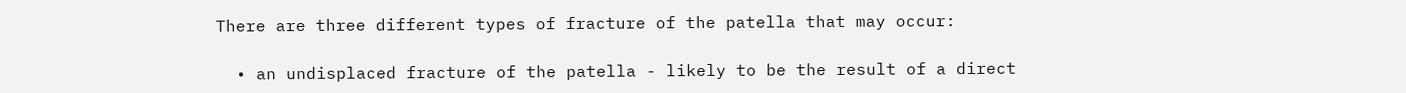There are three different types of fracture of the patella that may occur:

  • an undisplaced fracture of the patella - likely to be the result of a direct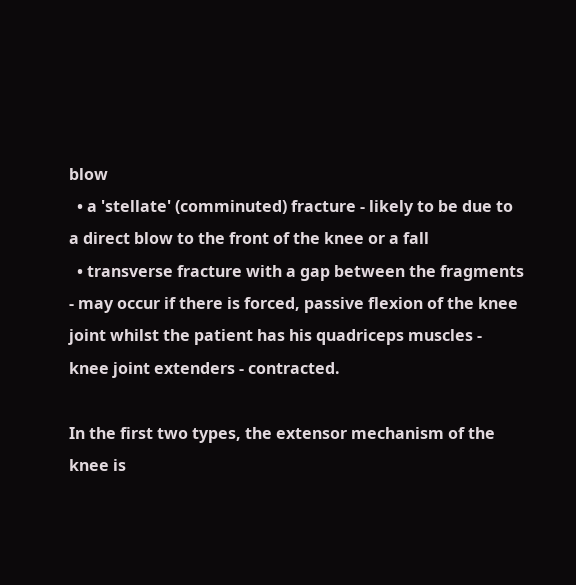blow
  • a 'stellate' (comminuted) fracture - likely to be due to a direct blow to the front of the knee or a fall
  • transverse fracture with a gap between the fragments - may occur if there is forced, passive flexion of the knee joint whilst the patient has his quadriceps muscles - knee joint extenders - contracted.

In the first two types, the extensor mechanism of the knee is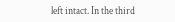left intact. In the third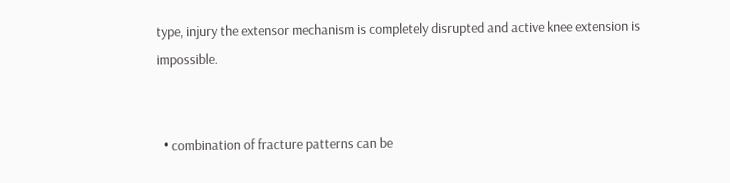type, injury the extensor mechanism is completely disrupted and active knee extension is impossible.


  • combination of fracture patterns can be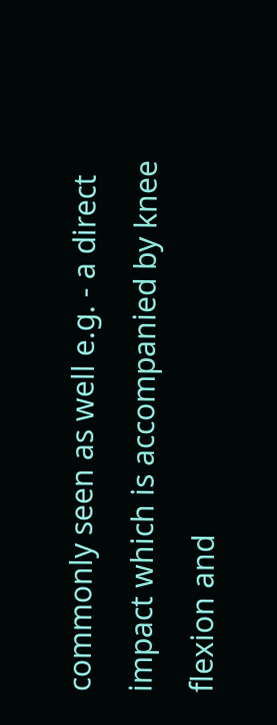commonly seen as well e.g. - a direct impact which is accompanied by knee flexion and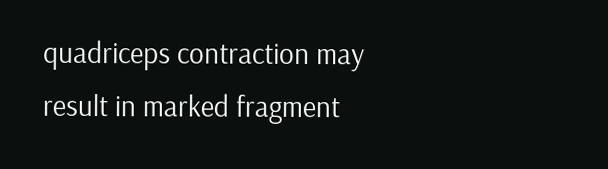quadriceps contraction may result in marked fragment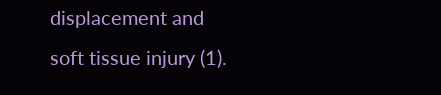displacement and soft tissue injury (1).